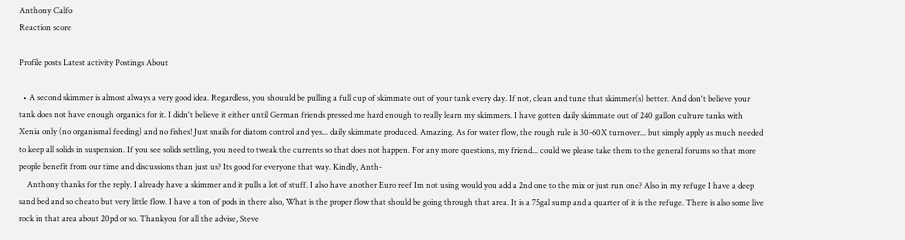Anthony Calfo
Reaction score

Profile posts Latest activity Postings About

  • A second skimmer is almost always a very good idea. Regardless, you shouuld be pulling a full cup of skimmate out of your tank every day. If not, clean and tune that skimmer(s) better. And don't believe your tank does not have enough organics for it. I didn't believe it either until German friends pressed me hard enough to really learn my skimmers. I have gotten daily skimmate out of 240 gallon culture tanks with Xenia only (no organismal feeding) and no fishes! Just snails for diatom control and yes... daily skimmate produced. Amazing. As for water flow, the rough rule is 30-60X turnover... but simply apply as much needed to keep all solids in suspension. If you see solids settling, you need to tweak the currents so that does not happen. For any more questions, my friend... could we please take them to the general forums so that more people benefit from our time and discussions than just us? Its good for everyone that way. Kindly, Anth-
    Anthony thanks for the reply. I already have a skimmer and it pulls a lot of stuff. I also have another Euro reef Im not using would you add a 2nd one to the mix or just run one? Also in my refuge I have a deep sand bed and so cheato but very little flow. I have a ton of pods in there also, What is the proper flow that should be going through that area. It is a 75gal sump and a quarter of it is the refuge. There is also some live rock in that area about 20pd or so. Thankyou for all the advise, Steve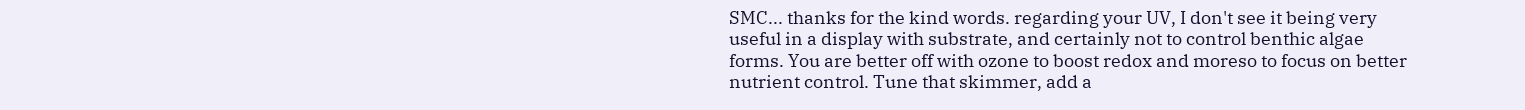SMC... thanks for the kind words. regarding your UV, I don't see it being very useful in a display with substrate, and certainly not to control benthic algae forms. You are better off with ozone to boost redox and moreso to focus on better nutrient control. Tune that skimmer, add a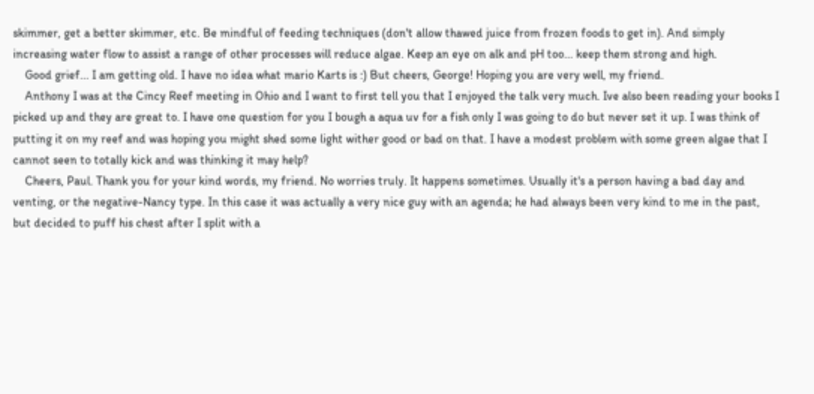skimmer, get a better skimmer, etc. Be mindful of feeding techniques (don't allow thawed juice from frozen foods to get in). And simply increasing water flow to assist a range of other processes will reduce algae. Keep an eye on alk and pH too... keep them strong and high.
    Good grief... I am getting old. I have no idea what mario Karts is :) But cheers, George! Hoping you are very well, my friend.
    Anthony I was at the Cincy Reef meeting in Ohio and I want to first tell you that I enjoyed the talk very much. Ive also been reading your books I picked up and they are great to. I have one question for you I bough a aqua uv for a fish only I was going to do but never set it up. I was think of putting it on my reef and was hoping you might shed some light wither good or bad on that. I have a modest problem with some green algae that I cannot seen to totally kick and was thinking it may help?
    Cheers, Paul. Thank you for your kind words, my friend. No worries truly. It happens sometimes. Usually it's a person having a bad day and venting, or the negative-Nancy type. In this case it was actually a very nice guy with an agenda; he had always been very kind to me in the past, but decided to puff his chest after I split with a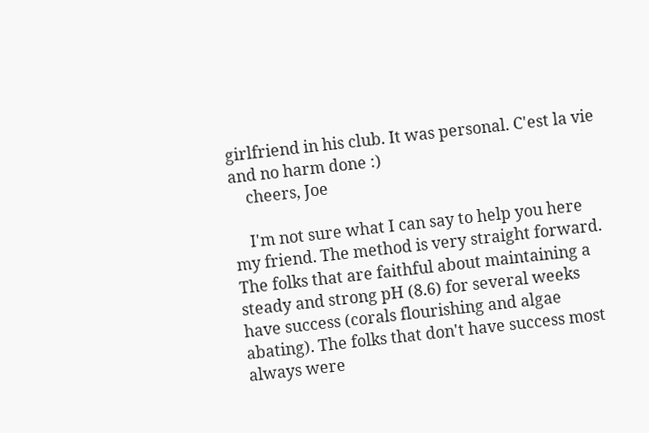girlfriend in his club. It was personal. C'est la vie and no harm done :)
    cheers, Joe

    I'm not sure what I can say to help you here my friend. The method is very straight forward. The folks that are faithful about maintaining a steady and strong pH (8.6) for several weeks have success (corals flourishing and algae abating). The folks that don't have success most always were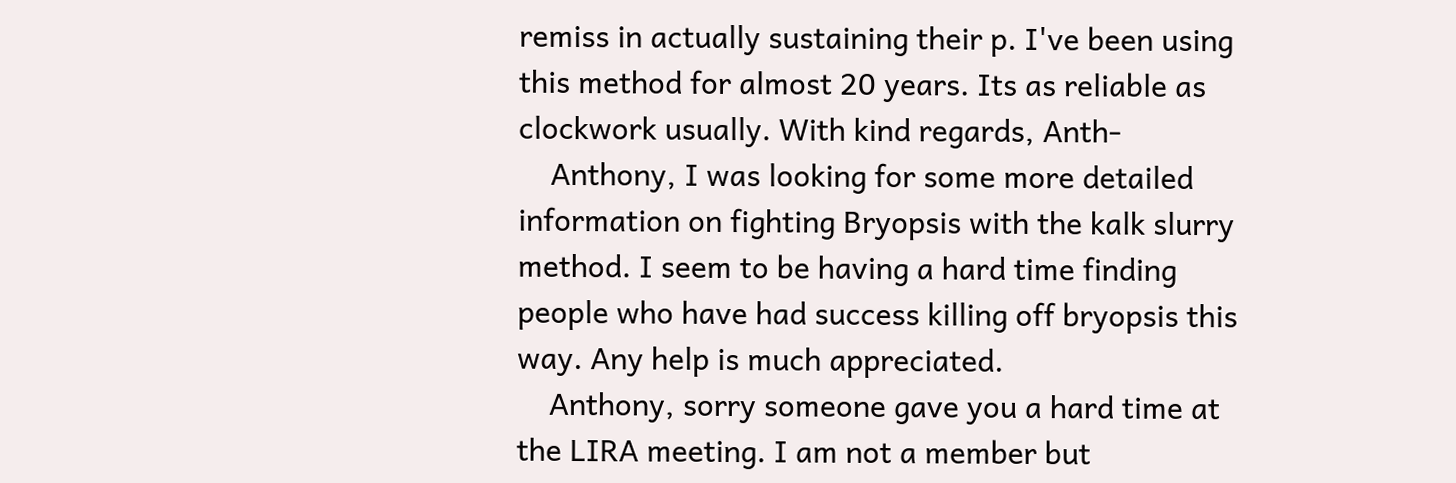remiss in actually sustaining their p. I've been using this method for almost 20 years. Its as reliable as clockwork usually. With kind regards, Anth-
    Anthony, I was looking for some more detailed information on fighting Bryopsis with the kalk slurry method. I seem to be having a hard time finding people who have had success killing off bryopsis this way. Any help is much appreciated.
    Anthony, sorry someone gave you a hard time at the LIRA meeting. I am not a member but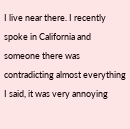I live near there. I recently spoke in California and someone there was contradicting almost everything I said, it was very annoying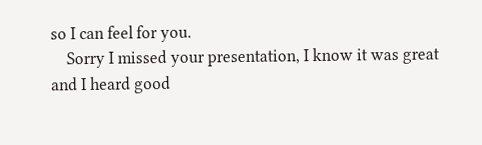so I can feel for you.
    Sorry I missed your presentation, I know it was great and I heard good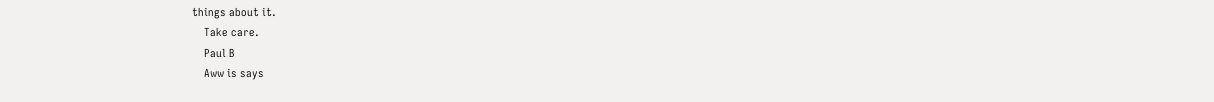things about it.
    Take care.
    Paul B
    Aww is says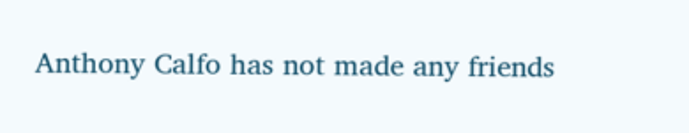Anthony Calfo has not made any friends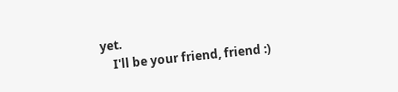yet.
    I'll be your friend, friend :)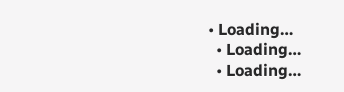• Loading…
  • Loading…
  • Loading…